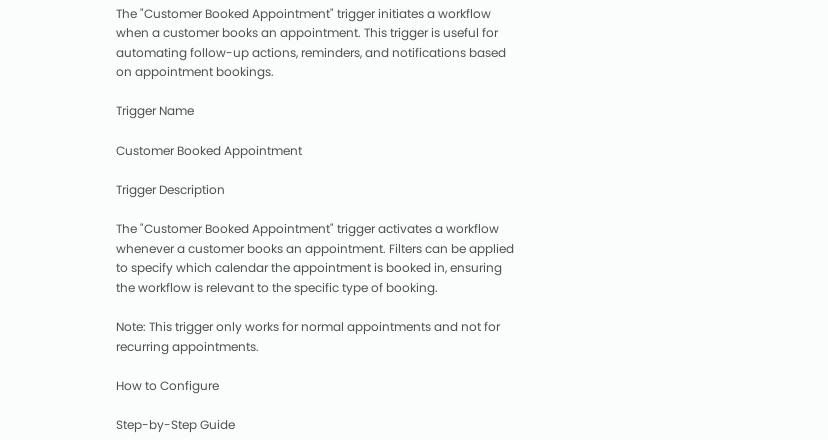The "Customer Booked Appointment" trigger initiates a workflow when a customer books an appointment. This trigger is useful for automating follow-up actions, reminders, and notifications based on appointment bookings.

Trigger Name

Customer Booked Appointment

Trigger Description

The "Customer Booked Appointment" trigger activates a workflow whenever a customer books an appointment. Filters can be applied to specify which calendar the appointment is booked in, ensuring the workflow is relevant to the specific type of booking.

Note: This trigger only works for normal appointments and not for recurring appointments.

How to Configure

Step-by-Step Guide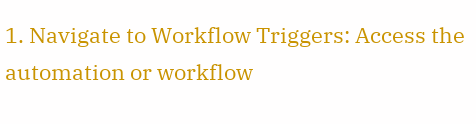1. Navigate to Workflow Triggers: Access the automation or workflow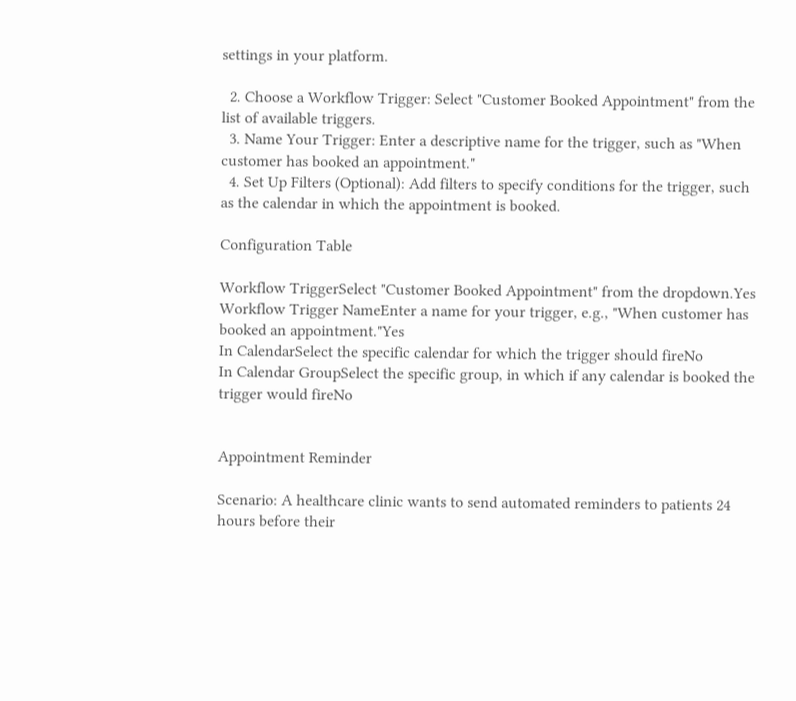settings in your platform.

  2. Choose a Workflow Trigger: Select "Customer Booked Appointment" from the list of available triggers.
  3. Name Your Trigger: Enter a descriptive name for the trigger, such as "When customer has booked an appointment."
  4. Set Up Filters (Optional): Add filters to specify conditions for the trigger, such as the calendar in which the appointment is booked.

Configuration Table

Workflow TriggerSelect "Customer Booked Appointment" from the dropdown.Yes
Workflow Trigger NameEnter a name for your trigger, e.g., "When customer has booked an appointment."Yes
In CalendarSelect the specific calendar for which the trigger should fireNo
In Calendar GroupSelect the specific group, in which if any calendar is booked the trigger would fireNo


Appointment Reminder

Scenario: A healthcare clinic wants to send automated reminders to patients 24 hours before their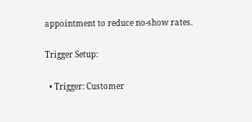appointment to reduce no-show rates.

Trigger Setup:

  • Trigger: Customer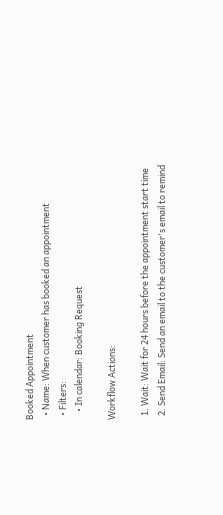Booked Appointment
  • Name: When customer has booked an appointment
  • Filters:
    • In calendar: Booking Request

Workflow Actions:

  1. Wait: Wait for 24 hours before the appointment start time
  2. Send Email: Send an email to the customer's email to remind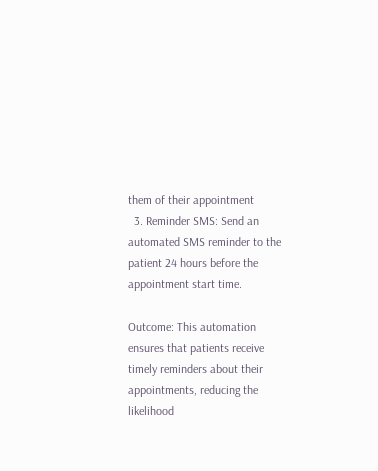them of their appointment
  3. Reminder SMS: Send an automated SMS reminder to the patient 24 hours before the appointment start time.

Outcome: This automation ensures that patients receive timely reminders about their appointments, reducing the likelihood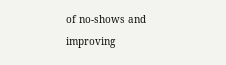of no-shows and improving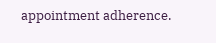appointment adherence.